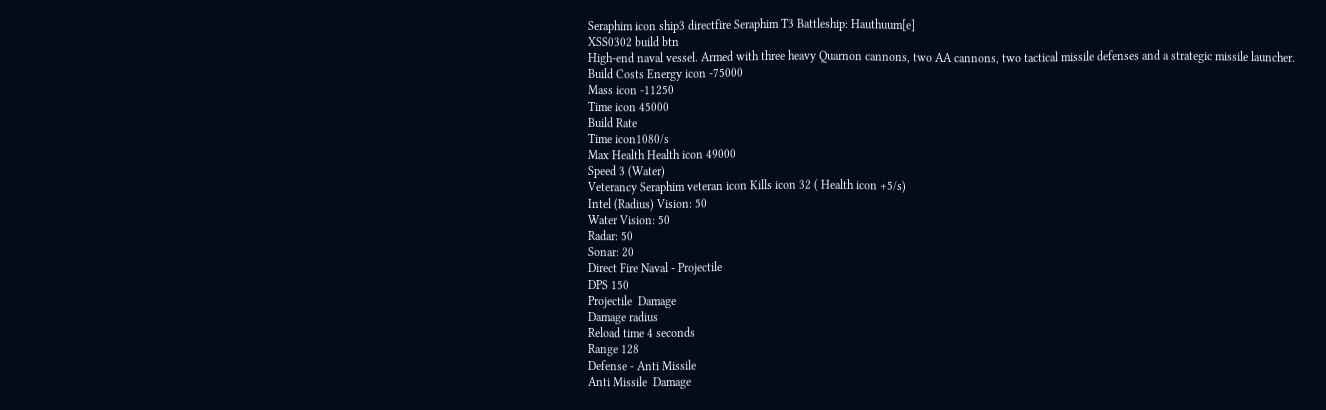Seraphim icon ship3 directfire Seraphim T3 Battleship: Hauthuum[e]
XSS0302 build btn
High-end naval vessel. Armed with three heavy Quarnon cannons, two AA cannons, two tactical missile defenses and a strategic missile launcher.
Build Costs Energy icon -75000
Mass icon -11250
Time icon 45000
Build Rate
Time icon1080/s
Max Health Health icon 49000
Speed 3 (Water)
Veterancy Seraphim veteran icon Kills icon 32 ( Health icon +5/s)
Intel (Radius) Vision: 50
Water Vision: 50
Radar: 50
Sonar: 20
Direct Fire Naval - Projectile
DPS 150
Projectile  Damage
Damage radius
Reload time 4 seconds
Range 128
Defense - Anti Missile
Anti Missile  Damage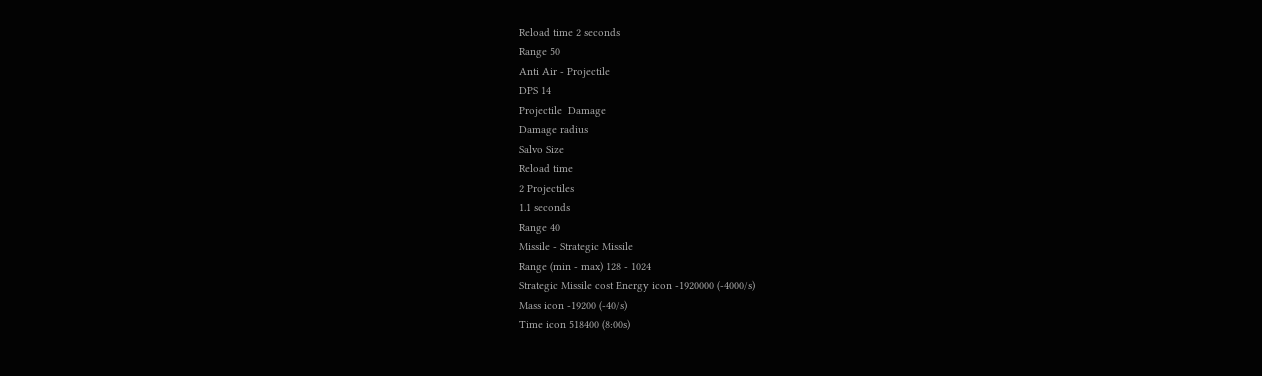Reload time 2 seconds
Range 50
Anti Air - Projectile
DPS 14
Projectile  Damage
Damage radius
Salvo Size
Reload time
2 Projectiles
1.1 seconds
Range 40
Missile - Strategic Missile
Range (min - max) 128 - 1024
Strategic Missile cost Energy icon -1920000 (-4000/s)
Mass icon -19200 (-40/s)
Time icon 518400 (8:00s)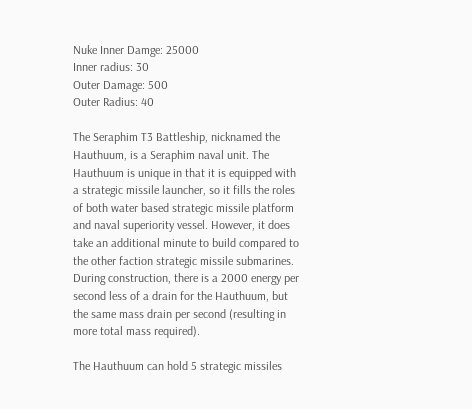Nuke Inner Damge: 25000
Inner radius: 30
Outer Damage: 500
Outer Radius: 40

The Seraphim T3 Battleship, nicknamed the Hauthuum, is a Seraphim naval unit. The Hauthuum is unique in that it is equipped with a strategic missile launcher, so it fills the roles of both water based strategic missile platform and naval superiority vessel. However, it does take an additional minute to build compared to the other faction strategic missile submarines. During construction, there is a 2000 energy per second less of a drain for the Hauthuum, but the same mass drain per second (resulting in more total mass required).

The Hauthuum can hold 5 strategic missiles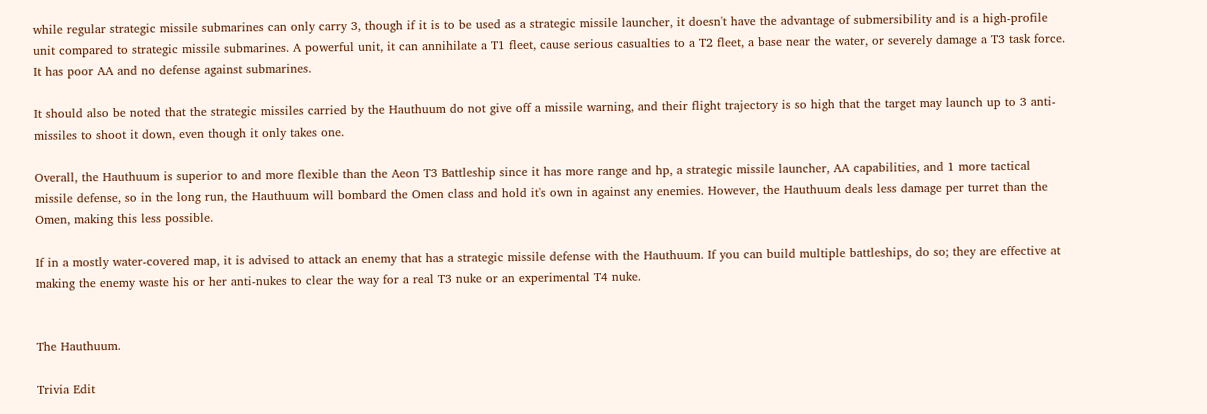while regular strategic missile submarines can only carry 3, though if it is to be used as a strategic missile launcher, it doesn't have the advantage of submersibility and is a high-profile unit compared to strategic missile submarines. A powerful unit, it can annihilate a T1 fleet, cause serious casualties to a T2 fleet, a base near the water, or severely damage a T3 task force. It has poor AA and no defense against submarines.

It should also be noted that the strategic missiles carried by the Hauthuum do not give off a missile warning, and their flight trajectory is so high that the target may launch up to 3 anti-missiles to shoot it down, even though it only takes one.

Overall, the Hauthuum is superior to and more flexible than the Aeon T3 Battleship since it has more range and hp, a strategic missile launcher, AA capabilities, and 1 more tactical missile defense, so in the long run, the Hauthuum will bombard the Omen class and hold it's own in against any enemies. However, the Hauthuum deals less damage per turret than the Omen, making this less possible.

If in a mostly water-covered map, it is advised to attack an enemy that has a strategic missile defense with the Hauthuum. If you can build multiple battleships, do so; they are effective at making the enemy waste his or her anti-nukes to clear the way for a real T3 nuke or an experimental T4 nuke.


The Hauthuum.

Trivia Edit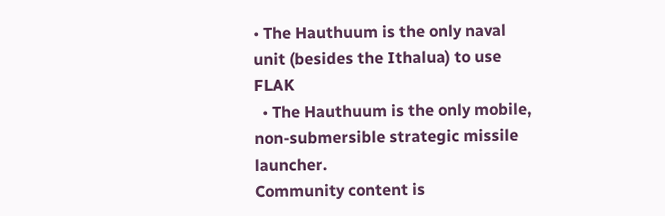• The Hauthuum is the only naval unit (besides the Ithalua) to use FLAK
  • The Hauthuum is the only mobile, non-submersible strategic missile launcher.
Community content is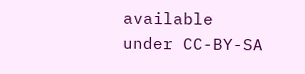available under CC-BY-SA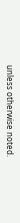unless otherwise noted.